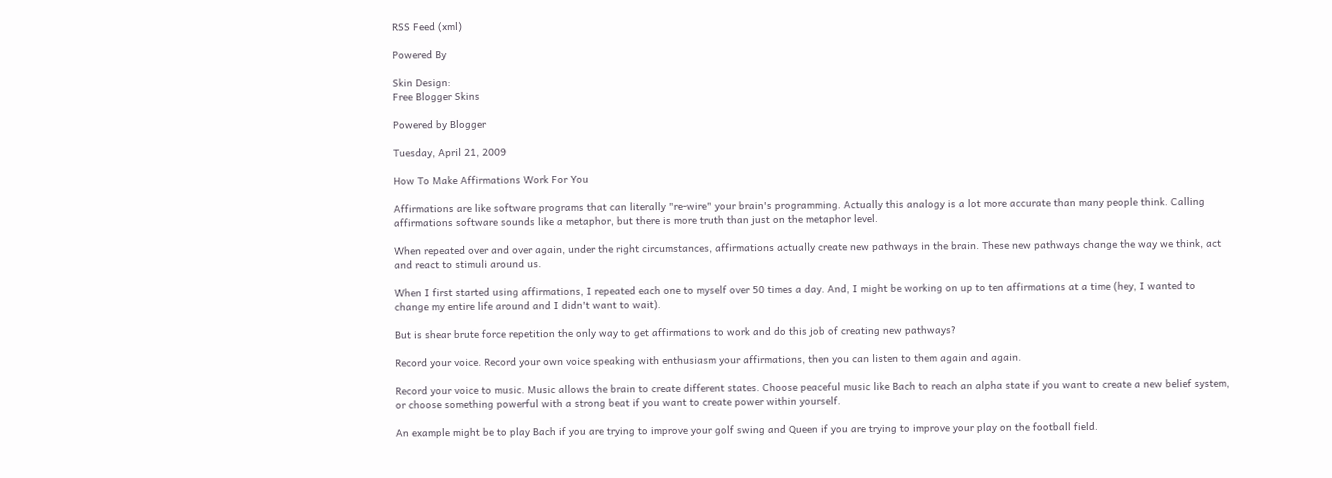RSS Feed (xml)

Powered By

Skin Design:
Free Blogger Skins

Powered by Blogger

Tuesday, April 21, 2009

How To Make Affirmations Work For You

Affirmations are like software programs that can literally "re-wire" your brain's programming. Actually this analogy is a lot more accurate than many people think. Calling affirmations software sounds like a metaphor, but there is more truth than just on the metaphor level.

When repeated over and over again, under the right circumstances, affirmations actually create new pathways in the brain. These new pathways change the way we think, act and react to stimuli around us.

When I first started using affirmations, I repeated each one to myself over 50 times a day. And, I might be working on up to ten affirmations at a time (hey, I wanted to change my entire life around and I didn't want to wait).

But is shear brute force repetition the only way to get affirmations to work and do this job of creating new pathways?

Record your voice. Record your own voice speaking with enthusiasm your affirmations, then you can listen to them again and again.

Record your voice to music. Music allows the brain to create different states. Choose peaceful music like Bach to reach an alpha state if you want to create a new belief system, or choose something powerful with a strong beat if you want to create power within yourself.

An example might be to play Bach if you are trying to improve your golf swing and Queen if you are trying to improve your play on the football field.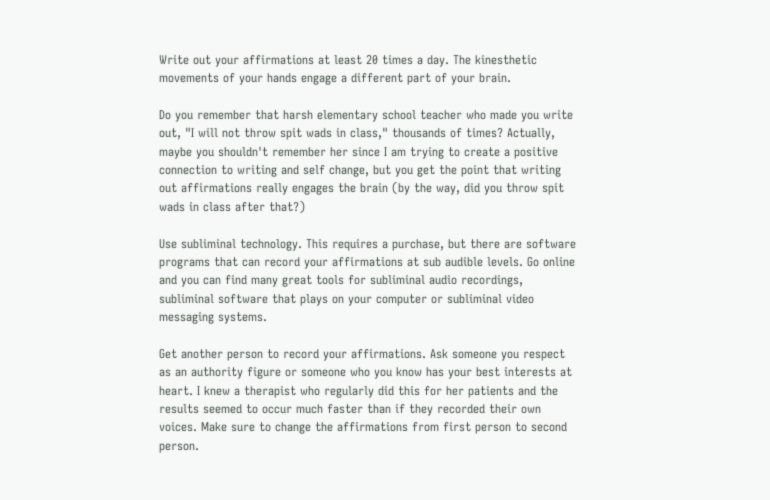Write out your affirmations at least 20 times a day. The kinesthetic movements of your hands engage a different part of your brain.

Do you remember that harsh elementary school teacher who made you write out, "I will not throw spit wads in class," thousands of times? Actually, maybe you shouldn't remember her since I am trying to create a positive connection to writing and self change, but you get the point that writing out affirmations really engages the brain (by the way, did you throw spit wads in class after that?)

Use subliminal technology. This requires a purchase, but there are software programs that can record your affirmations at sub audible levels. Go online and you can find many great tools for subliminal audio recordings, subliminal software that plays on your computer or subliminal video messaging systems.

Get another person to record your affirmations. Ask someone you respect as an authority figure or someone who you know has your best interests at heart. I knew a therapist who regularly did this for her patients and the results seemed to occur much faster than if they recorded their own voices. Make sure to change the affirmations from first person to second person.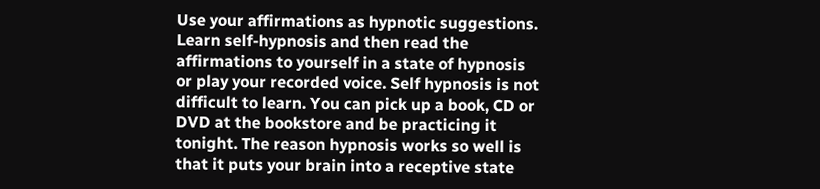Use your affirmations as hypnotic suggestions. Learn self-hypnosis and then read the affirmations to yourself in a state of hypnosis or play your recorded voice. Self hypnosis is not difficult to learn. You can pick up a book, CD or DVD at the bookstore and be practicing it tonight. The reason hypnosis works so well is that it puts your brain into a receptive state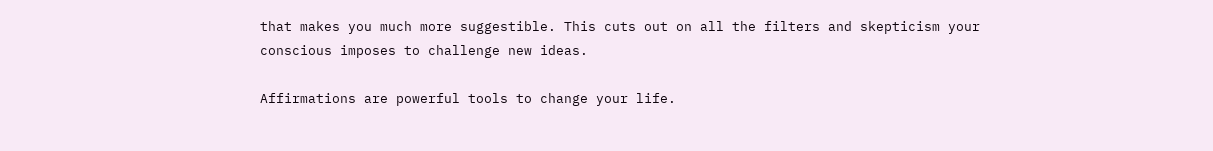that makes you much more suggestible. This cuts out on all the filters and skepticism your conscious imposes to challenge new ideas.

Affirmations are powerful tools to change your life.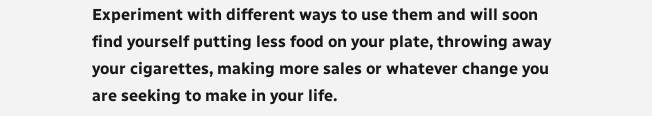Experiment with different ways to use them and will soon find yourself putting less food on your plate, throwing away your cigarettes, making more sales or whatever change you are seeking to make in your life.